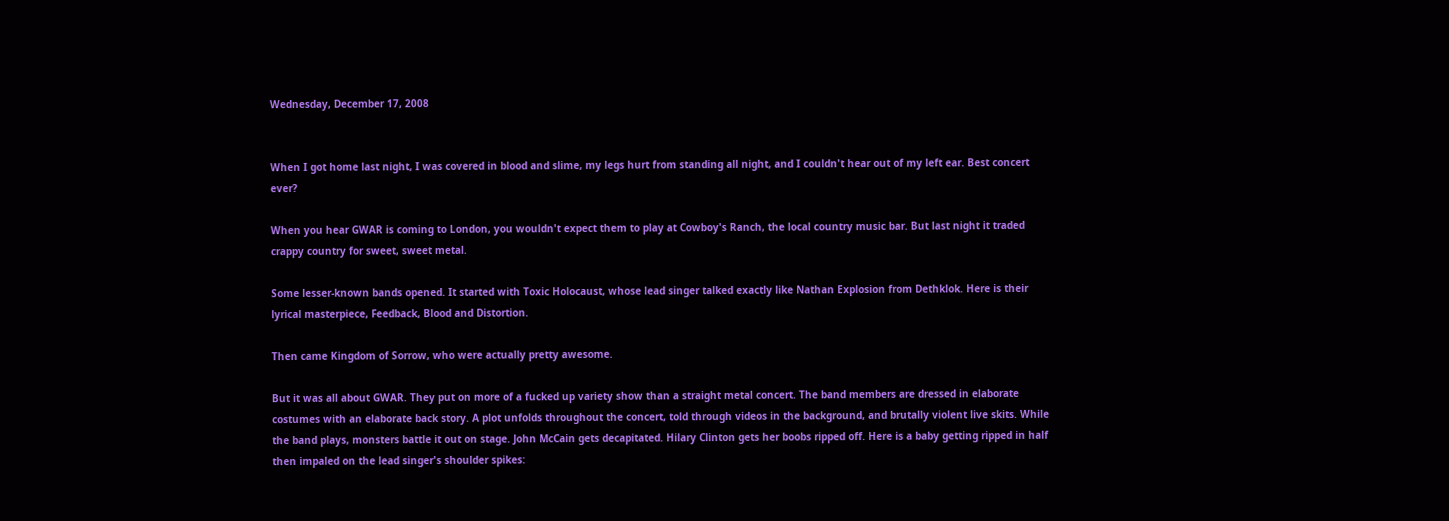Wednesday, December 17, 2008


When I got home last night, I was covered in blood and slime, my legs hurt from standing all night, and I couldn't hear out of my left ear. Best concert ever?

When you hear GWAR is coming to London, you wouldn't expect them to play at Cowboy's Ranch, the local country music bar. But last night it traded crappy country for sweet, sweet metal.

Some lesser-known bands opened. It started with Toxic Holocaust, whose lead singer talked exactly like Nathan Explosion from Dethklok. Here is their lyrical masterpiece, Feedback, Blood and Distortion.

Then came Kingdom of Sorrow, who were actually pretty awesome.

But it was all about GWAR. They put on more of a fucked up variety show than a straight metal concert. The band members are dressed in elaborate costumes with an elaborate back story. A plot unfolds throughout the concert, told through videos in the background, and brutally violent live skits. While the band plays, monsters battle it out on stage. John McCain gets decapitated. Hilary Clinton gets her boobs ripped off. Here is a baby getting ripped in half then impaled on the lead singer's shoulder spikes: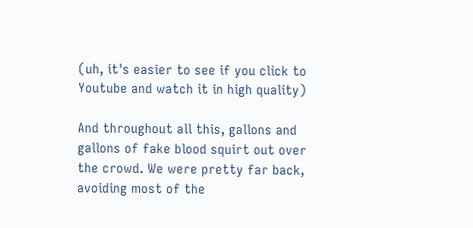(uh, it's easier to see if you click to Youtube and watch it in high quality)

And throughout all this, gallons and gallons of fake blood squirt out over the crowd. We were pretty far back, avoiding most of the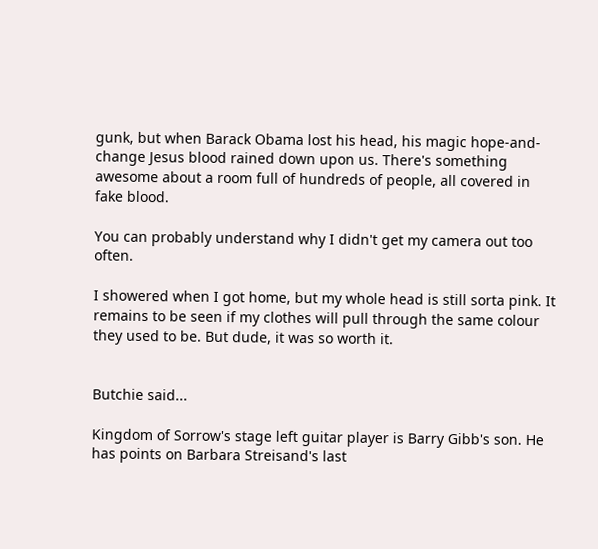gunk, but when Barack Obama lost his head, his magic hope-and-change Jesus blood rained down upon us. There's something awesome about a room full of hundreds of people, all covered in fake blood.

You can probably understand why I didn't get my camera out too often.

I showered when I got home, but my whole head is still sorta pink. It remains to be seen if my clothes will pull through the same colour they used to be. But dude, it was so worth it.


Butchie said...

Kingdom of Sorrow's stage left guitar player is Barry Gibb's son. He has points on Barbara Streisand's last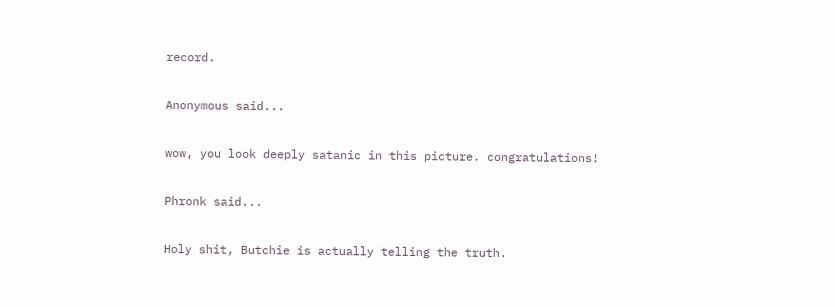record.

Anonymous said...

wow, you look deeply satanic in this picture. congratulations!

Phronk said...

Holy shit, Butchie is actually telling the truth.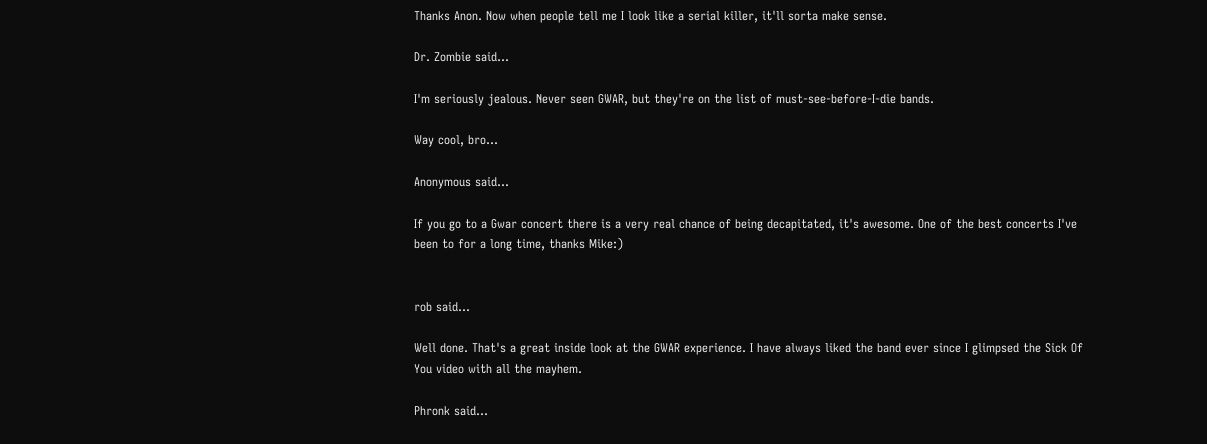Thanks Anon. Now when people tell me I look like a serial killer, it'll sorta make sense.

Dr. Zombie said...

I'm seriously jealous. Never seen GWAR, but they're on the list of must-see-before-I-die bands.

Way cool, bro...

Anonymous said...

If you go to a Gwar concert there is a very real chance of being decapitated, it's awesome. One of the best concerts I've been to for a long time, thanks Mike:)


rob said...

Well done. That's a great inside look at the GWAR experience. I have always liked the band ever since I glimpsed the Sick Of You video with all the mayhem.

Phronk said...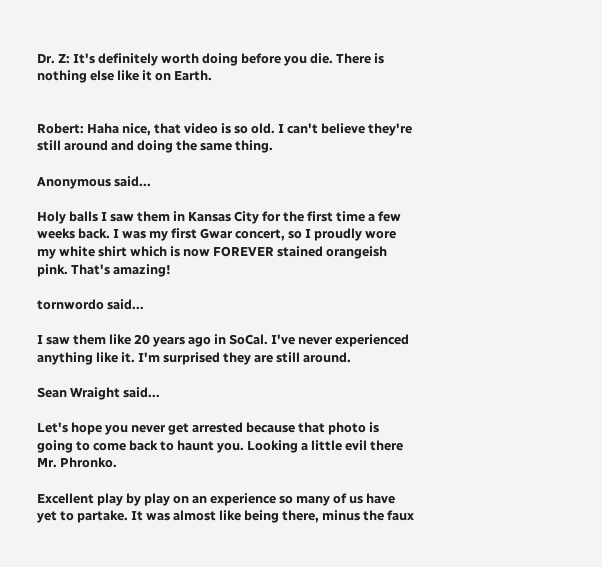Dr. Z: It's definitely worth doing before you die. There is nothing else like it on Earth.


Robert: Haha nice, that video is so old. I can't believe they're still around and doing the same thing.

Anonymous said...

Holy balls I saw them in Kansas City for the first time a few weeks back. I was my first Gwar concert, so I proudly wore my white shirt which is now FOREVER stained orangeish pink. That's amazing!

tornwordo said...

I saw them like 20 years ago in SoCal. I've never experienced anything like it. I'm surprised they are still around.

Sean Wraight said...

Let's hope you never get arrested because that photo is going to come back to haunt you. Looking a little evil there Mr. Phronko.

Excellent play by play on an experience so many of us have yet to partake. It was almost like being there, minus the faux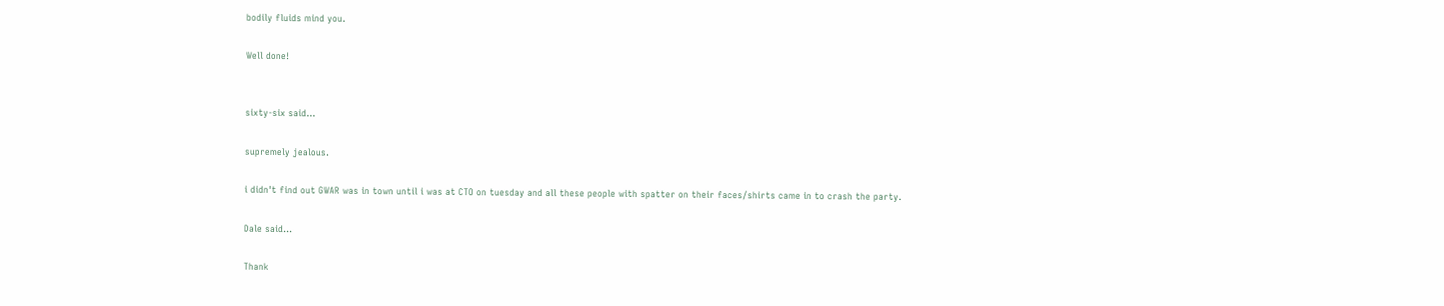bodily fluids mind you.

Well done!


sixty-six said...

supremely jealous.

i didn't find out GWAR was in town until i was at CTO on tuesday and all these people with spatter on their faces/shirts came in to crash the party.

Dale said...

Thank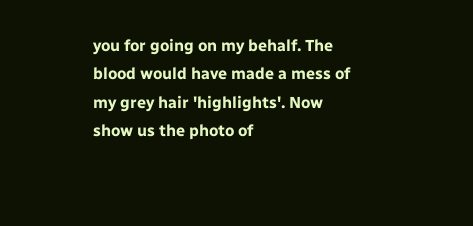you for going on my behalf. The blood would have made a mess of my grey hair 'highlights'. Now show us the photo of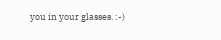you in your glasses. :-)